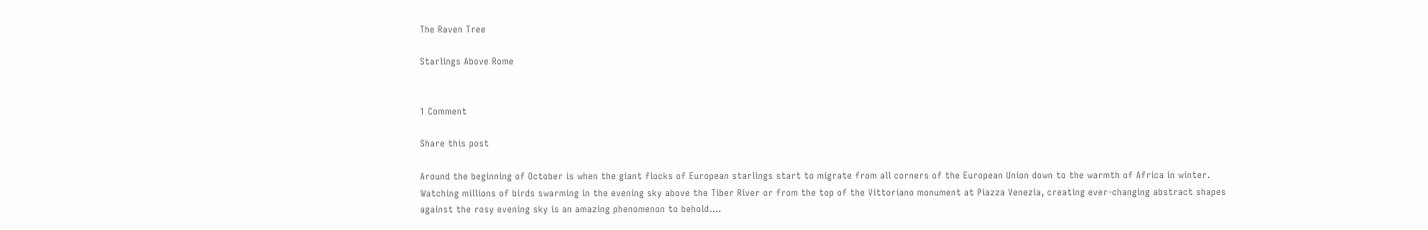The Raven Tree

Starlings Above Rome


1 Comment

Share this post

Around the beginning of October is when the giant flocks of European starlings start to migrate from all corners of the European Union down to the warmth of Africa in winter.  Watching millions of birds swarming in the evening sky above the Tiber River or from the top of the Vittoriano monument at Piazza Venezia, creating ever-changing abstract shapes against the rosy evening sky is an amazing phenomenon to behold….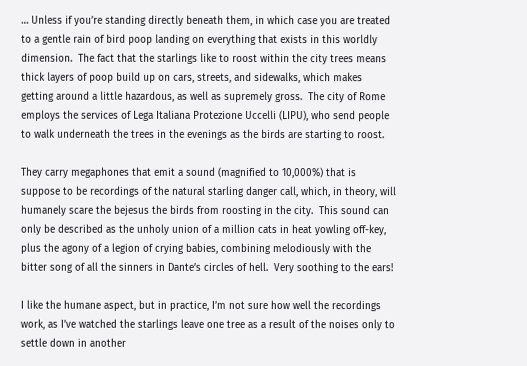… Unless if you’re standing directly beneath them, in which case you are treated to a gentle rain of bird poop landing on everything that exists in this worldly dimension.  The fact that the starlings like to roost within the city trees means thick layers of poop build up on cars, streets, and sidewalks, which makes getting around a little hazardous, as well as supremely gross.  The city of Rome employs the services of Lega Italiana Protezione Uccelli (LIPU), who send people to walk underneath the trees in the evenings as the birds are starting to roost.

They carry megaphones that emit a sound (magnified to 10,000%) that is suppose to be recordings of the natural starling danger call, which, in theory, will humanely scare the bejesus the birds from roosting in the city.  This sound can only be described as the unholy union of a million cats in heat yowling off-key, plus the agony of a legion of crying babies, combining melodiously with the bitter song of all the sinners in Dante’s circles of hell.  Very soothing to the ears!

I like the humane aspect, but in practice, I’m not sure how well the recordings work, as I’ve watched the starlings leave one tree as a result of the noises only to settle down in another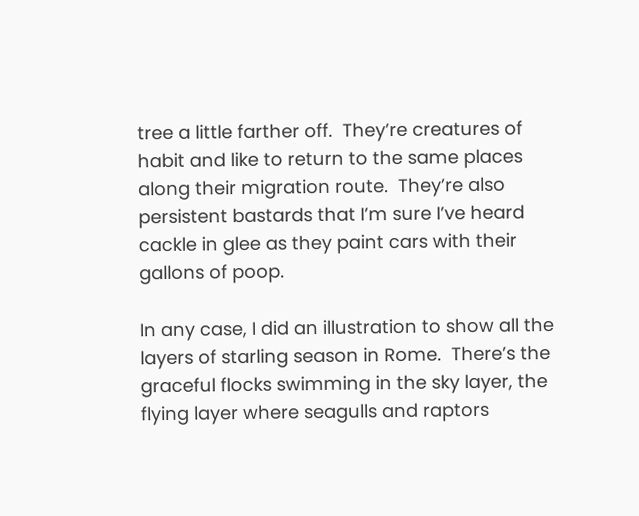tree a little farther off.  They’re creatures of habit and like to return to the same places along their migration route.  They’re also persistent bastards that I’m sure I’ve heard cackle in glee as they paint cars with their gallons of poop.

In any case, I did an illustration to show all the layers of starling season in Rome.  There’s the graceful flocks swimming in the sky layer, the flying layer where seagulls and raptors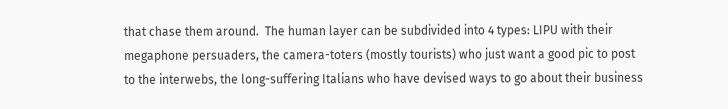that chase them around.  The human layer can be subdivided into 4 types: LIPU with their megaphone persuaders, the camera-toters (mostly tourists) who just want a good pic to post to the interwebs, the long-suffering Italians who have devised ways to go about their business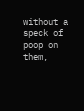without a speck of poop on them,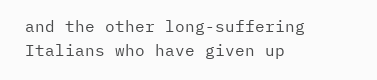and the other long-suffering Italians who have given up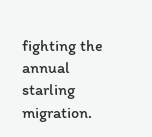fighting the annual starling migration.